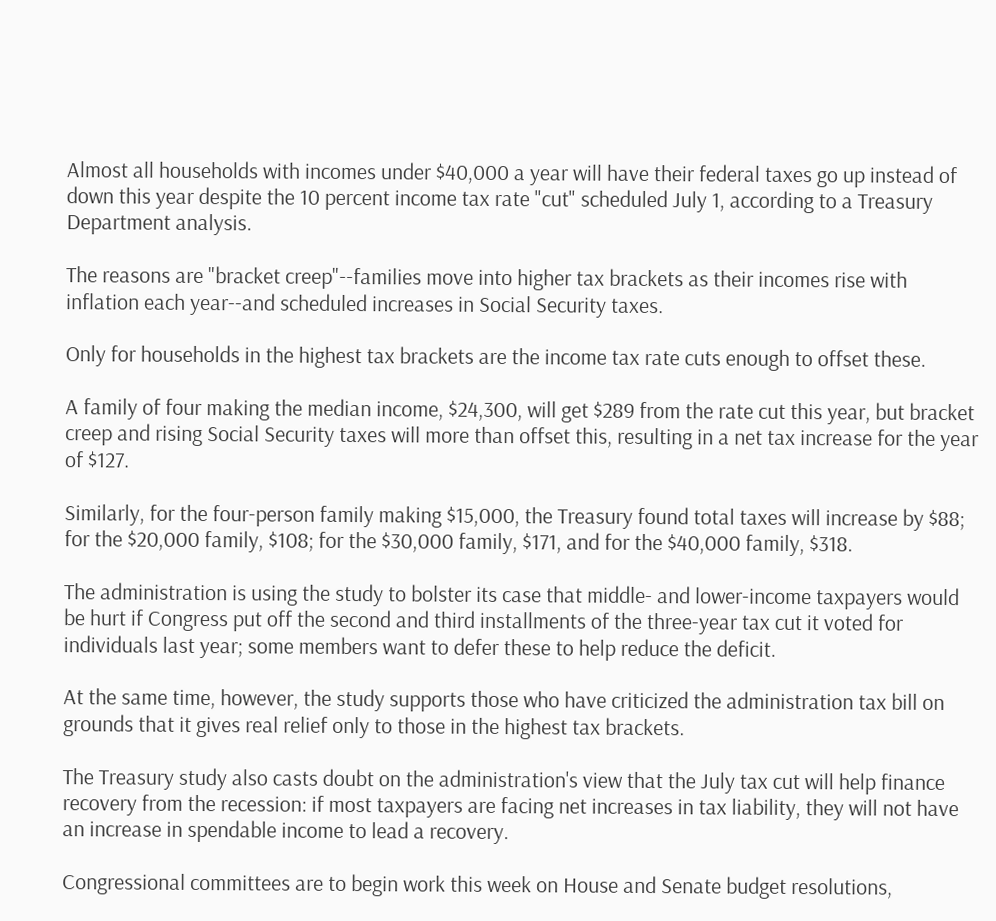Almost all households with incomes under $40,000 a year will have their federal taxes go up instead of down this year despite the 10 percent income tax rate "cut" scheduled July 1, according to a Treasury Department analysis.

The reasons are "bracket creep"--families move into higher tax brackets as their incomes rise with inflation each year--and scheduled increases in Social Security taxes.

Only for households in the highest tax brackets are the income tax rate cuts enough to offset these.

A family of four making the median income, $24,300, will get $289 from the rate cut this year, but bracket creep and rising Social Security taxes will more than offset this, resulting in a net tax increase for the year of $127.

Similarly, for the four-person family making $15,000, the Treasury found total taxes will increase by $88; for the $20,000 family, $108; for the $30,000 family, $171, and for the $40,000 family, $318.

The administration is using the study to bolster its case that middle- and lower-income taxpayers would be hurt if Congress put off the second and third installments of the three-year tax cut it voted for individuals last year; some members want to defer these to help reduce the deficit.

At the same time, however, the study supports those who have criticized the administration tax bill on grounds that it gives real relief only to those in the highest tax brackets.

The Treasury study also casts doubt on the administration's view that the July tax cut will help finance recovery from the recession: if most taxpayers are facing net increases in tax liability, they will not have an increase in spendable income to lead a recovery.

Congressional committees are to begin work this week on House and Senate budget resolutions,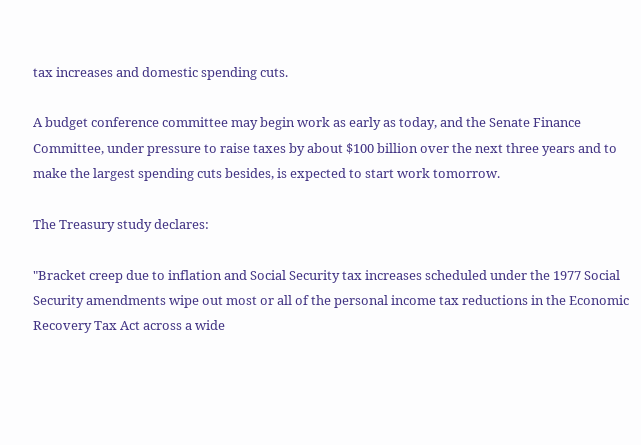tax increases and domestic spending cuts.

A budget conference committee may begin work as early as today, and the Senate Finance Committee, under pressure to raise taxes by about $100 billion over the next three years and to make the largest spending cuts besides, is expected to start work tomorrow.

The Treasury study declares:

"Bracket creep due to inflation and Social Security tax increases scheduled under the 1977 Social Security amendments wipe out most or all of the personal income tax reductions in the Economic Recovery Tax Act across a wide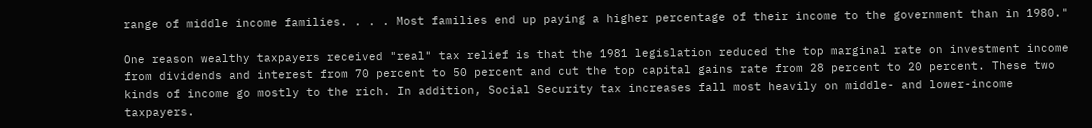range of middle income families. . . . Most families end up paying a higher percentage of their income to the government than in 1980."

One reason wealthy taxpayers received "real" tax relief is that the 1981 legislation reduced the top marginal rate on investment income from dividends and interest from 70 percent to 50 percent and cut the top capital gains rate from 28 percent to 20 percent. These two kinds of income go mostly to the rich. In addition, Social Security tax increases fall most heavily on middle- and lower-income taxpayers.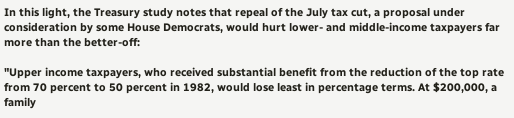In this light, the Treasury study notes that repeal of the July tax cut, a proposal under consideration by some House Democrats, would hurt lower- and middle-income taxpayers far more than the better-off:

"Upper income taxpayers, who received substantial benefit from the reduction of the top rate from 70 percent to 50 percent in 1982, would lose least in percentage terms. At $200,000, a family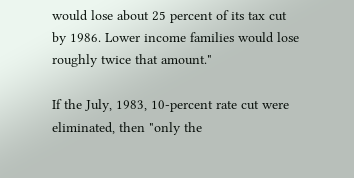would lose about 25 percent of its tax cut by 1986. Lower income families would lose roughly twice that amount."

If the July, 1983, 10-percent rate cut were eliminated, then "only the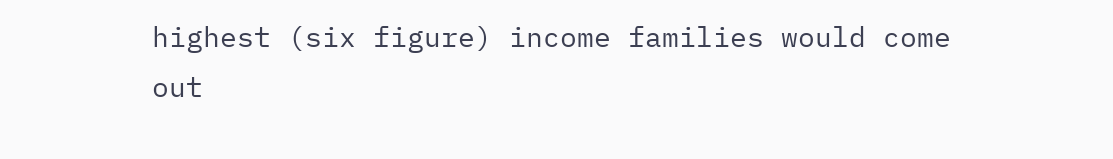highest (six figure) income families would come out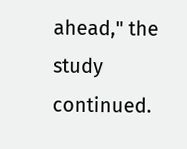ahead," the study continued.